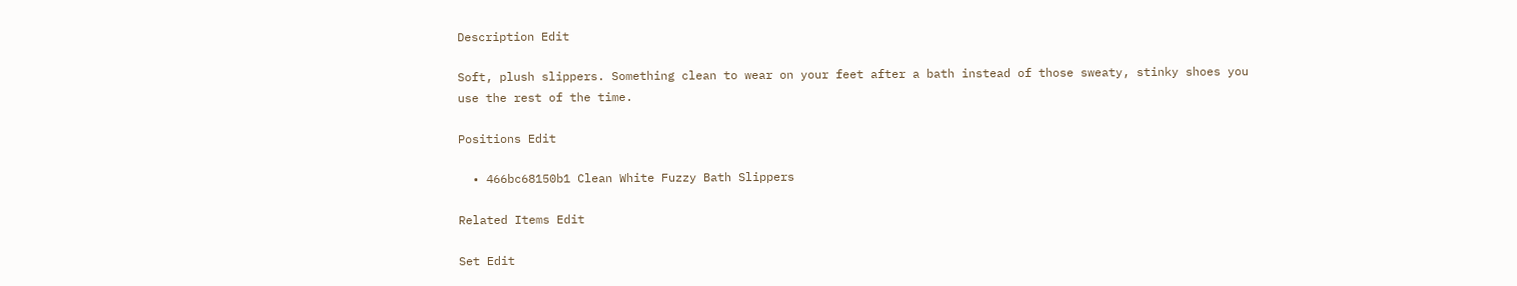Description Edit

Soft, plush slippers. Something clean to wear on your feet after a bath instead of those sweaty, stinky shoes you use the rest of the time.

Positions Edit

  • 466bc68150b1 Clean White Fuzzy Bath Slippers

Related Items Edit

Set Edit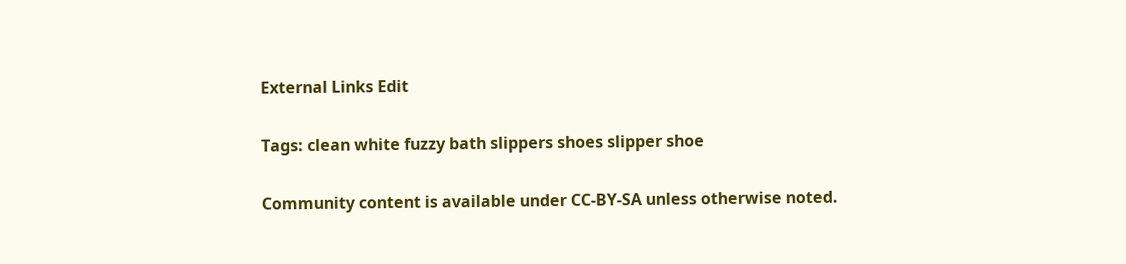External Links Edit

Tags: clean white fuzzy bath slippers shoes slipper shoe

Community content is available under CC-BY-SA unless otherwise noted.